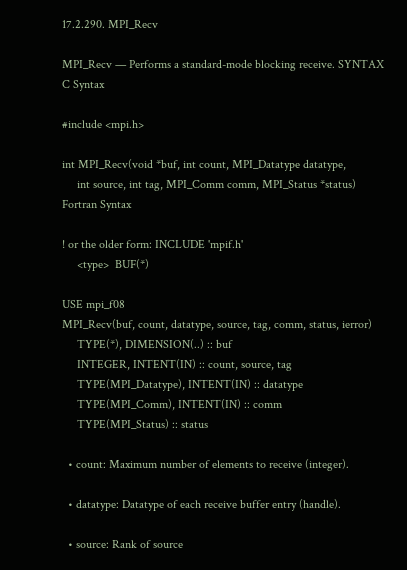17.2.290. MPI_Recv

MPI_Recv — Performs a standard-mode blocking receive. SYNTAX C Syntax

#include <mpi.h>

int MPI_Recv(void *buf, int count, MPI_Datatype datatype,
     int source, int tag, MPI_Comm comm, MPI_Status *status) Fortran Syntax

! or the older form: INCLUDE 'mpif.h'
     <type>  BUF(*)

USE mpi_f08
MPI_Recv(buf, count, datatype, source, tag, comm, status, ierror)
     TYPE(*), DIMENSION(..) :: buf
     INTEGER, INTENT(IN) :: count, source, tag
     TYPE(MPI_Datatype), INTENT(IN) :: datatype
     TYPE(MPI_Comm), INTENT(IN) :: comm
     TYPE(MPI_Status) :: status

  • count: Maximum number of elements to receive (integer).

  • datatype: Datatype of each receive buffer entry (handle).

  • source: Rank of source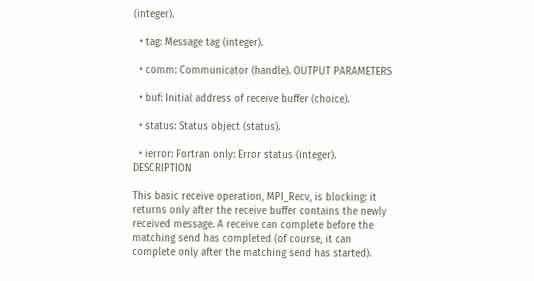(integer).

  • tag: Message tag (integer).

  • comm: Communicator (handle). OUTPUT PARAMETERS

  • buf: Initial address of receive buffer (choice).

  • status: Status object (status).

  • ierror: Fortran only: Error status (integer). DESCRIPTION

This basic receive operation, MPI_Recv, is blocking: it returns only after the receive buffer contains the newly received message. A receive can complete before the matching send has completed (of course, it can complete only after the matching send has started).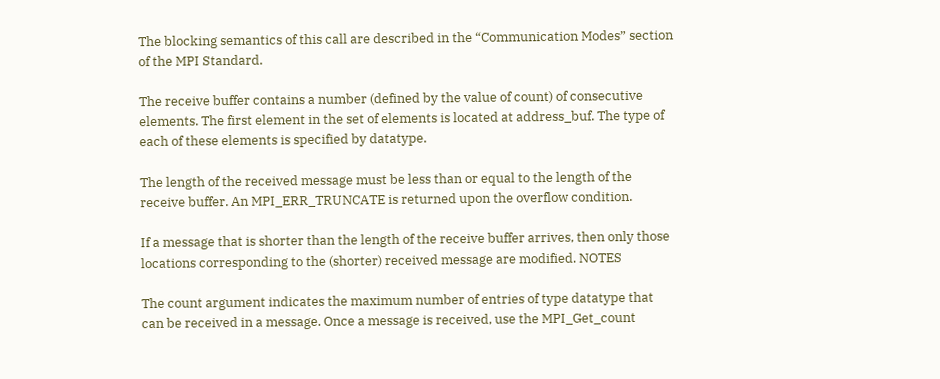The blocking semantics of this call are described in the “Communication Modes” section of the MPI Standard.

The receive buffer contains a number (defined by the value of count) of consecutive elements. The first element in the set of elements is located at address_buf. The type of each of these elements is specified by datatype.

The length of the received message must be less than or equal to the length of the receive buffer. An MPI_ERR_TRUNCATE is returned upon the overflow condition.

If a message that is shorter than the length of the receive buffer arrives, then only those locations corresponding to the (shorter) received message are modified. NOTES

The count argument indicates the maximum number of entries of type datatype that can be received in a message. Once a message is received, use the MPI_Get_count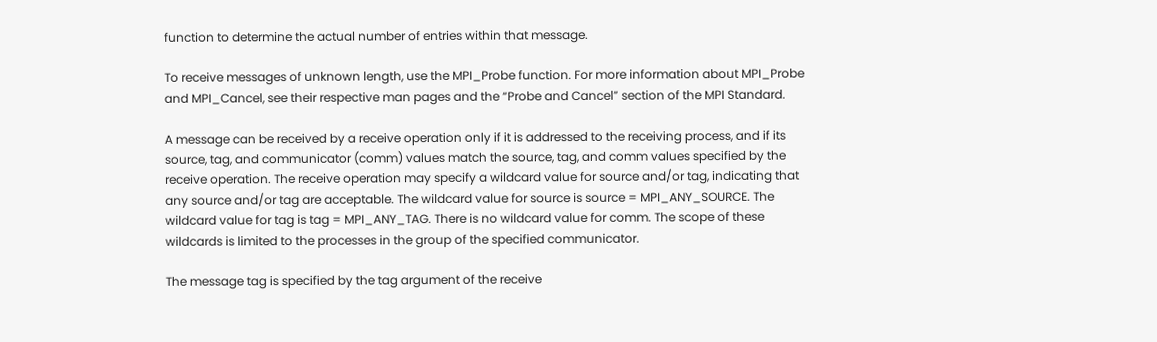function to determine the actual number of entries within that message.

To receive messages of unknown length, use the MPI_Probe function. For more information about MPI_Probe and MPI_Cancel, see their respective man pages and the “Probe and Cancel” section of the MPI Standard.

A message can be received by a receive operation only if it is addressed to the receiving process, and if its source, tag, and communicator (comm) values match the source, tag, and comm values specified by the receive operation. The receive operation may specify a wildcard value for source and/or tag, indicating that any source and/or tag are acceptable. The wildcard value for source is source = MPI_ANY_SOURCE. The wildcard value for tag is tag = MPI_ANY_TAG. There is no wildcard value for comm. The scope of these wildcards is limited to the processes in the group of the specified communicator.

The message tag is specified by the tag argument of the receive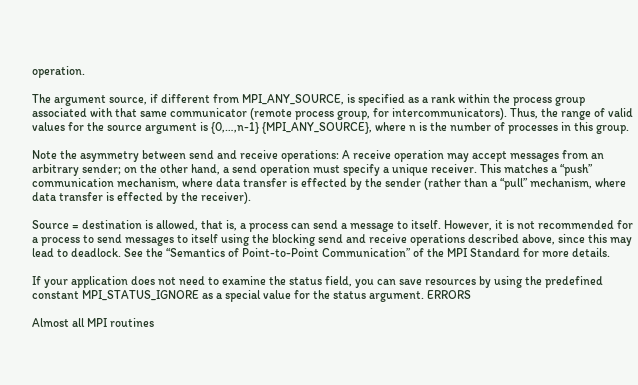operation.

The argument source, if different from MPI_ANY_SOURCE, is specified as a rank within the process group associated with that same communicator (remote process group, for intercommunicators). Thus, the range of valid values for the source argument is {0,…,n-1} {MPI_ANY_SOURCE}, where n is the number of processes in this group.

Note the asymmetry between send and receive operations: A receive operation may accept messages from an arbitrary sender; on the other hand, a send operation must specify a unique receiver. This matches a “push” communication mechanism, where data transfer is effected by the sender (rather than a “pull” mechanism, where data transfer is effected by the receiver).

Source = destination is allowed, that is, a process can send a message to itself. However, it is not recommended for a process to send messages to itself using the blocking send and receive operations described above, since this may lead to deadlock. See the “Semantics of Point-to-Point Communication” of the MPI Standard for more details.

If your application does not need to examine the status field, you can save resources by using the predefined constant MPI_STATUS_IGNORE as a special value for the status argument. ERRORS

Almost all MPI routines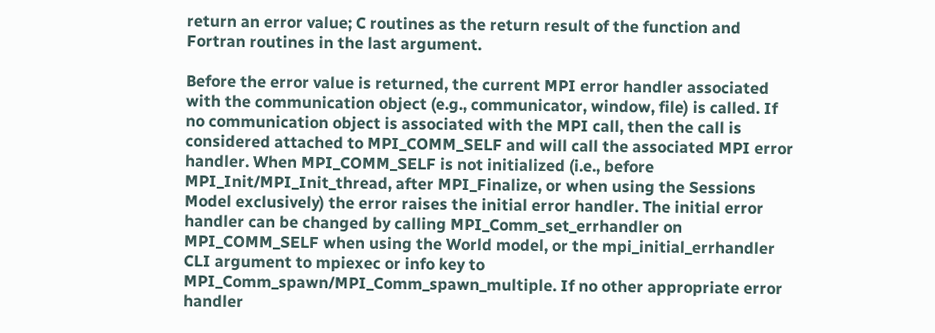return an error value; C routines as the return result of the function and Fortran routines in the last argument.

Before the error value is returned, the current MPI error handler associated with the communication object (e.g., communicator, window, file) is called. If no communication object is associated with the MPI call, then the call is considered attached to MPI_COMM_SELF and will call the associated MPI error handler. When MPI_COMM_SELF is not initialized (i.e., before MPI_Init/MPI_Init_thread, after MPI_Finalize, or when using the Sessions Model exclusively) the error raises the initial error handler. The initial error handler can be changed by calling MPI_Comm_set_errhandler on MPI_COMM_SELF when using the World model, or the mpi_initial_errhandler CLI argument to mpiexec or info key to MPI_Comm_spawn/MPI_Comm_spawn_multiple. If no other appropriate error handler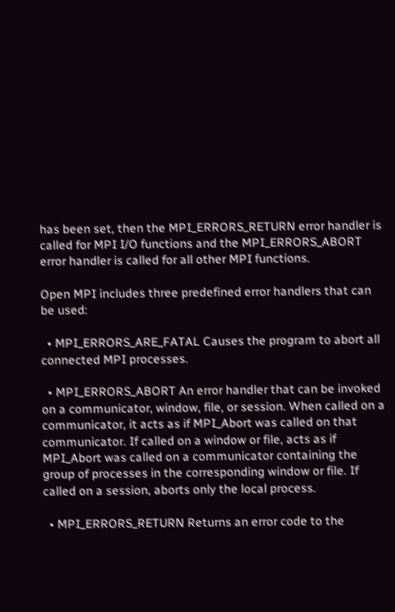has been set, then the MPI_ERRORS_RETURN error handler is called for MPI I/O functions and the MPI_ERRORS_ABORT error handler is called for all other MPI functions.

Open MPI includes three predefined error handlers that can be used:

  • MPI_ERRORS_ARE_FATAL Causes the program to abort all connected MPI processes.

  • MPI_ERRORS_ABORT An error handler that can be invoked on a communicator, window, file, or session. When called on a communicator, it acts as if MPI_Abort was called on that communicator. If called on a window or file, acts as if MPI_Abort was called on a communicator containing the group of processes in the corresponding window or file. If called on a session, aborts only the local process.

  • MPI_ERRORS_RETURN Returns an error code to the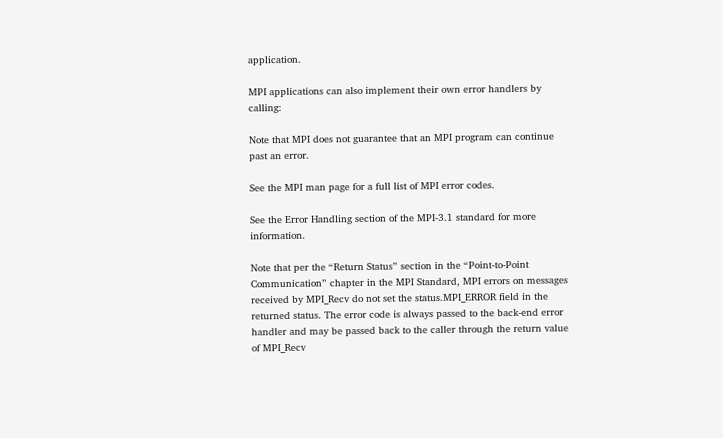application.

MPI applications can also implement their own error handlers by calling:

Note that MPI does not guarantee that an MPI program can continue past an error.

See the MPI man page for a full list of MPI error codes.

See the Error Handling section of the MPI-3.1 standard for more information.

Note that per the “Return Status” section in the “Point-to-Point Communication” chapter in the MPI Standard, MPI errors on messages received by MPI_Recv do not set the status.MPI_ERROR field in the returned status. The error code is always passed to the back-end error handler and may be passed back to the caller through the return value of MPI_Recv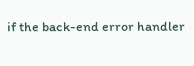if the back-end error handler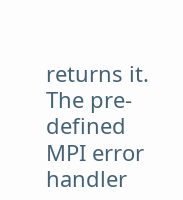returns it. The pre-defined MPI error handler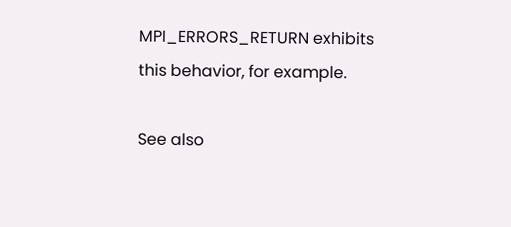MPI_ERRORS_RETURN exhibits this behavior, for example.

See also